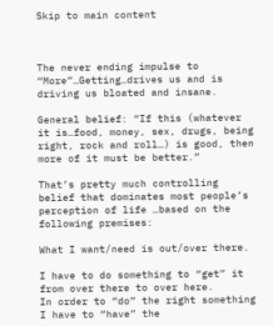Skip to main content



The never ending impulse to “More”…Getting…drives us and is driving us bloated and insane.

General belief: “If this (whatever it is…food, money, sex, drugs, being right, rock and roll…) is good, then more of it must be better.”

That’s pretty much controlling belief that dominates most people’s perception of life …based on the following premises:

What I want/need is out/over there.

I have to do something to “get” it from over there to over here.
In order to “do” the right something I have to “have” the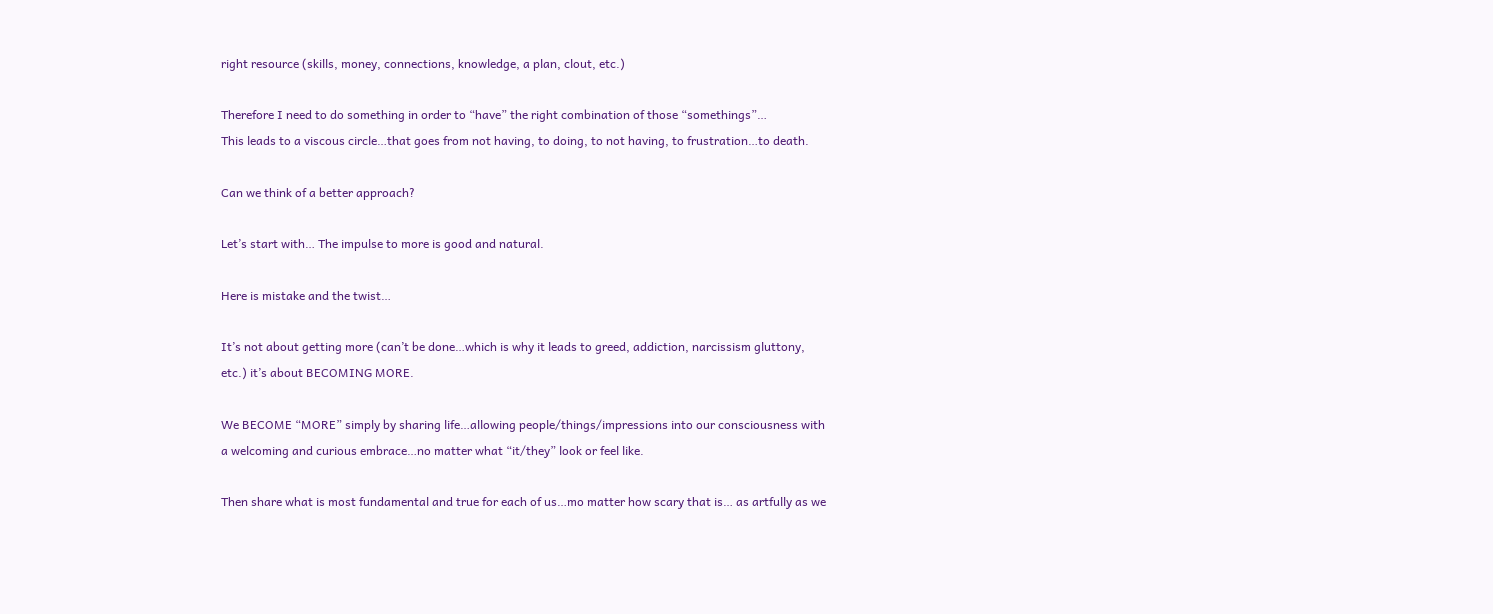right resource (skills, money, connections, knowledge, a plan, clout, etc.)

Therefore I need to do something in order to “have” the right combination of those “somethings”…
This leads to a viscous circle…that goes from not having, to doing, to not having, to frustration…to death.

Can we think of a better approach?

Let’s start with… The impulse to more is good and natural.

Here is mistake and the twist…

It’s not about getting more (can’t be done…which is why it leads to greed, addiction, narcissism gluttony, etc.) it’s about BECOMING MORE.

We BECOME “MORE” simply by sharing life…allowing people/things/impressions into our consciousness with a welcoming and curious embrace…no matter what “it/they” look or feel like.

Then share what is most fundamental and true for each of us…mo matter how scary that is… as artfully as we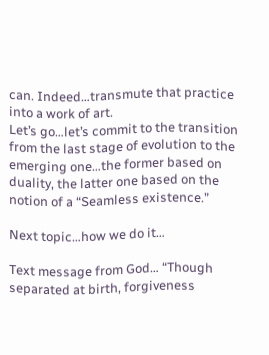can. Indeed…transmute that practice into a work of art.
Let’s go…let’s commit to the transition from the last stage of evolution to the emerging one…the former based on duality, the latter one based on the notion of a “Seamless existence.”

Next topic…how we do it…

Text message from God… “Though separated at birth, forgiveness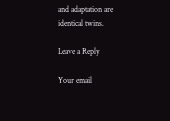and adaptation are identical twins.

Leave a Reply

Your email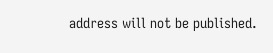address will not be published.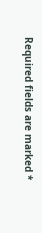Required fields are marked *